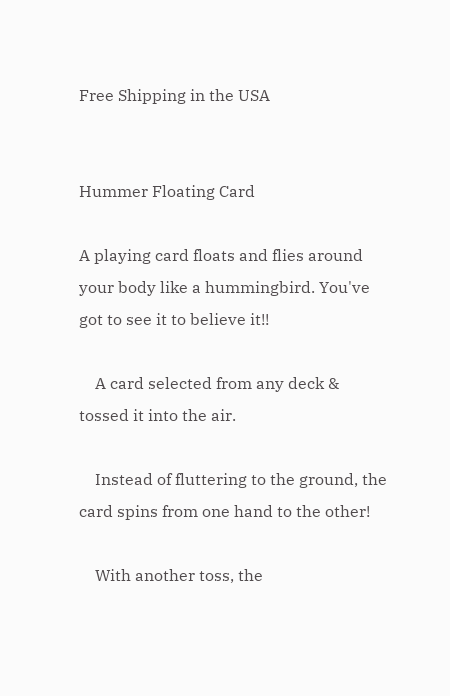Free Shipping in the USA


Hummer Floating Card

A playing card floats and flies around your body like a hummingbird. You've got to see it to believe it!!

    A card selected from any deck & tossed it into the air.

    Instead of fluttering to the ground, the card spins from one hand to the other!

    With another toss, the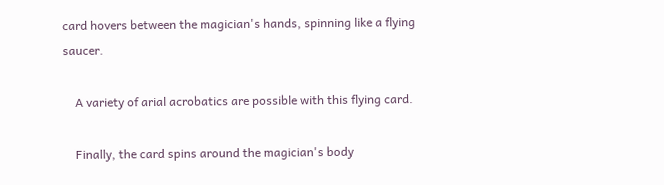card hovers between the magician's hands, spinning like a flying saucer.

    A variety of arial acrobatics are possible with this flying card.

    Finally, the card spins around the magician's body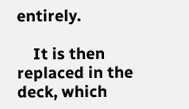entirely.

    It is then replaced in the deck, which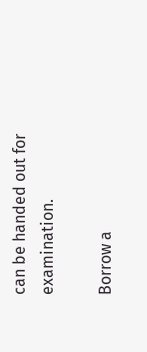can be handed out for examination.

Borrow a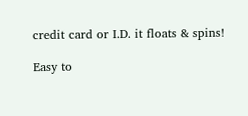credit card or I.D. it floats & spins!

Easy to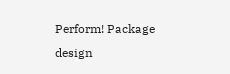Perform! Package design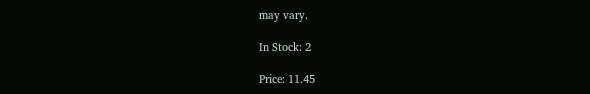may vary.

In Stock: 2

Price: 11.45